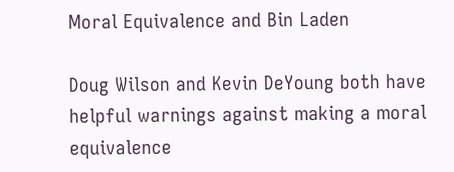Moral Equivalence and Bin Laden

Doug Wilson and Kevin DeYoung both have helpful warnings against making a moral equivalence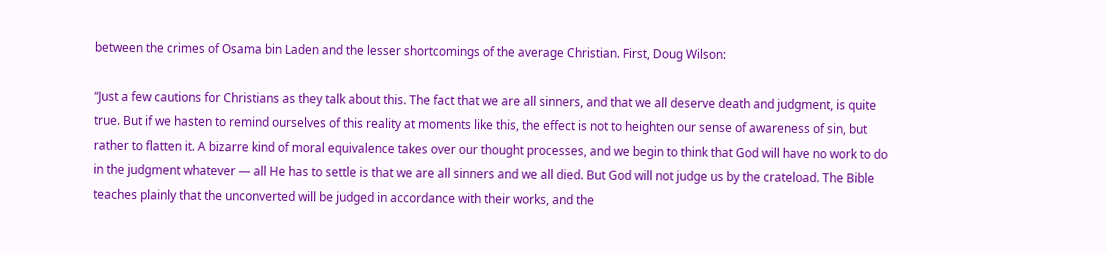between the crimes of Osama bin Laden and the lesser shortcomings of the average Christian. First, Doug Wilson:

“Just a few cautions for Christians as they talk about this. The fact that we are all sinners, and that we all deserve death and judgment, is quite true. But if we hasten to remind ourselves of this reality at moments like this, the effect is not to heighten our sense of awareness of sin, but rather to flatten it. A bizarre kind of moral equivalence takes over our thought processes, and we begin to think that God will have no work to do in the judgment whatever — all He has to settle is that we are all sinners and we all died. But God will not judge us by the crateload. The Bible teaches plainly that the unconverted will be judged in accordance with their works, and the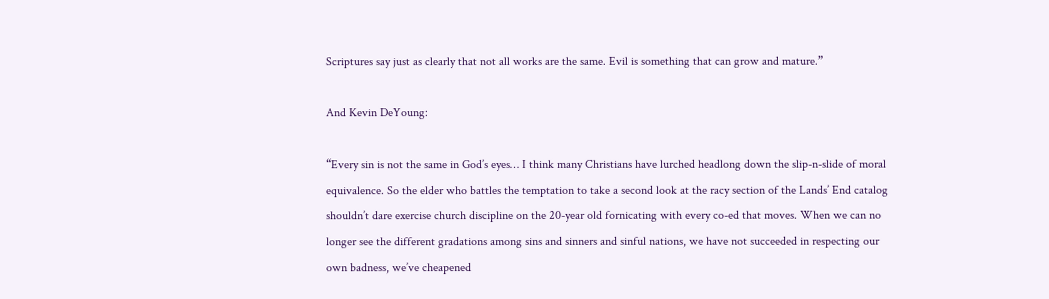Scriptures say just as clearly that not all works are the same. Evil is something that can grow and mature.”

And Kevin DeYoung:

“Every sin is not the same in God’s eyes… I think many Christians have lurched headlong down the slip-n-slide of moral equivalence. So the elder who battles the temptation to take a second look at the racy section of the Lands’ End catalog shouldn’t dare exercise church discipline on the 20-year old fornicating with every co-ed that moves. When we can no longer see the different gradations among sins and sinners and sinful nations, we have not succeeded in respecting our own badness, we’ve cheapened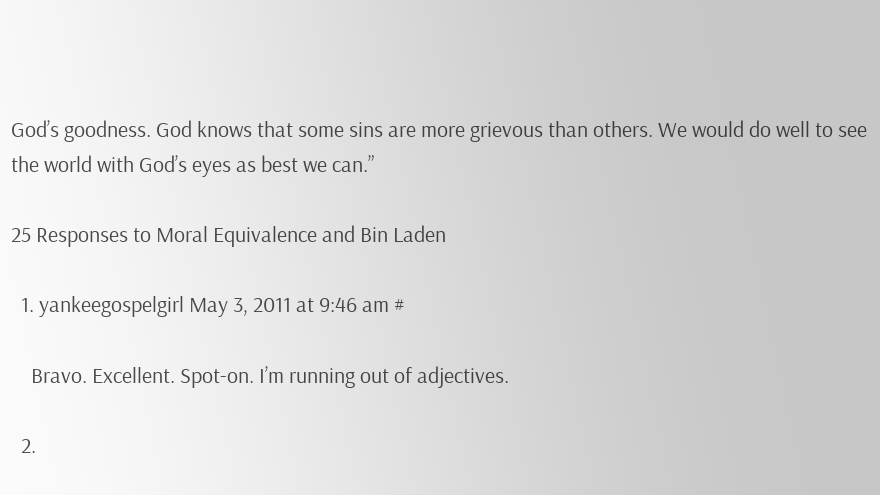God’s goodness. God knows that some sins are more grievous than others. We would do well to see the world with God’s eyes as best we can.”

25 Responses to Moral Equivalence and Bin Laden

  1. yankeegospelgirl May 3, 2011 at 9:46 am #

    Bravo. Excellent. Spot-on. I’m running out of adjectives.

  2.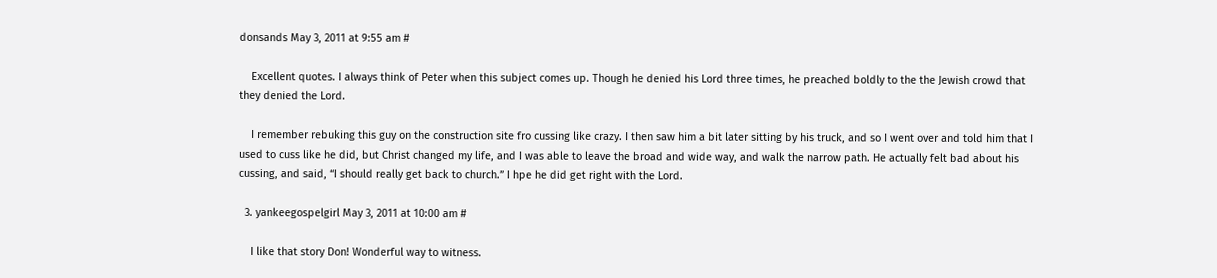donsands May 3, 2011 at 9:55 am #

    Excellent quotes. I always think of Peter when this subject comes up. Though he denied his Lord three times, he preached boldly to the the Jewish crowd that they denied the Lord.

    I remember rebuking this guy on the construction site fro cussing like crazy. I then saw him a bit later sitting by his truck, and so I went over and told him that I used to cuss like he did, but Christ changed my life, and I was able to leave the broad and wide way, and walk the narrow path. He actually felt bad about his cussing, and said, “I should really get back to church.” I hpe he did get right with the Lord.

  3. yankeegospelgirl May 3, 2011 at 10:00 am #

    I like that story Don! Wonderful way to witness.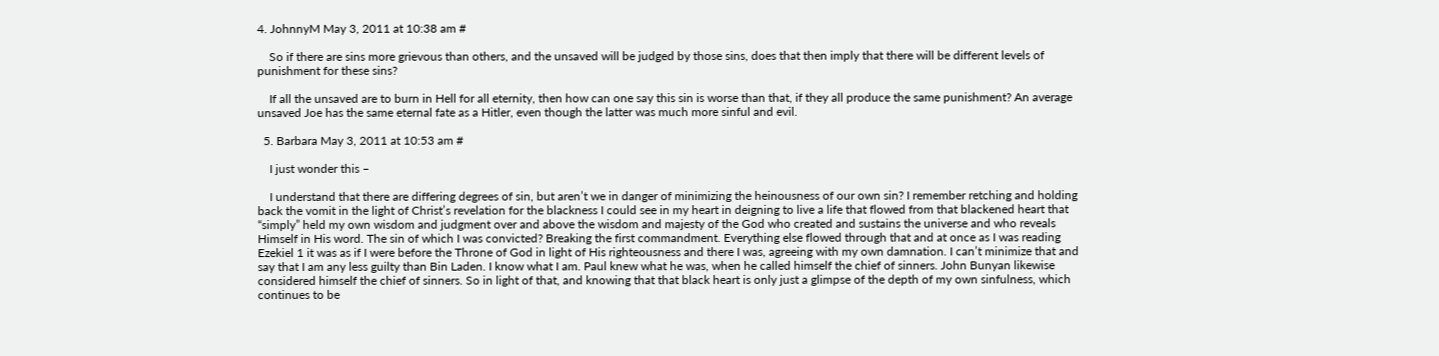4. JohnnyM May 3, 2011 at 10:38 am #

    So if there are sins more grievous than others, and the unsaved will be judged by those sins, does that then imply that there will be different levels of punishment for these sins?

    If all the unsaved are to burn in Hell for all eternity, then how can one say this sin is worse than that, if they all produce the same punishment? An average unsaved Joe has the same eternal fate as a Hitler, even though the latter was much more sinful and evil.

  5. Barbara May 3, 2011 at 10:53 am #

    I just wonder this –

    I understand that there are differing degrees of sin, but aren’t we in danger of minimizing the heinousness of our own sin? I remember retching and holding back the vomit in the light of Christ’s revelation for the blackness I could see in my heart in deigning to live a life that flowed from that blackened heart that “simply” held my own wisdom and judgment over and above the wisdom and majesty of the God who created and sustains the universe and who reveals Himself in His word. The sin of which I was convicted? Breaking the first commandment. Everything else flowed through that and at once as I was reading Ezekiel 1 it was as if I were before the Throne of God in light of His righteousness and there I was, agreeing with my own damnation. I can’t minimize that and say that I am any less guilty than Bin Laden. I know what I am. Paul knew what he was, when he called himself the chief of sinners. John Bunyan likewise considered himself the chief of sinners. So in light of that, and knowing that that black heart is only just a glimpse of the depth of my own sinfulness, which continues to be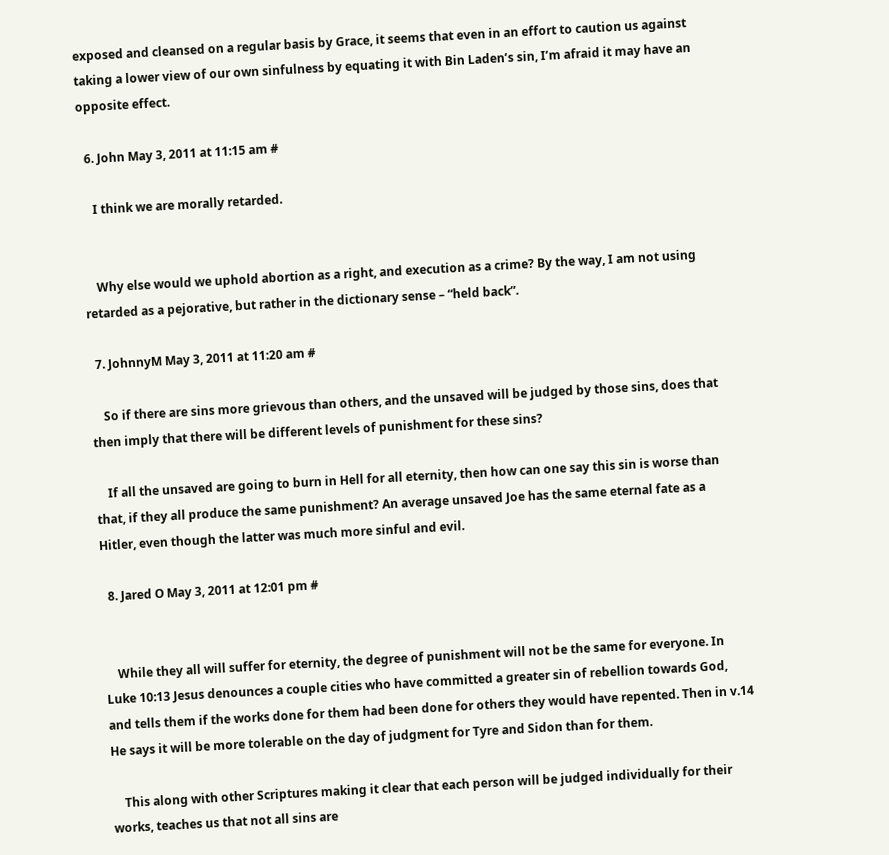exposed and cleansed on a regular basis by Grace, it seems that even in an effort to caution us against taking a lower view of our own sinfulness by equating it with Bin Laden’s sin, I’m afraid it may have an opposite effect.

  6. John May 3, 2011 at 11:15 am #

    I think we are morally retarded.


    Why else would we uphold abortion as a right, and execution as a crime? By the way, I am not using retarded as a pejorative, but rather in the dictionary sense – “held back”.

  7. JohnnyM May 3, 2011 at 11:20 am #

    So if there are sins more grievous than others, and the unsaved will be judged by those sins, does that then imply that there will be different levels of punishment for these sins?

    If all the unsaved are going to burn in Hell for all eternity, then how can one say this sin is worse than that, if they all produce the same punishment? An average unsaved Joe has the same eternal fate as a Hitler, even though the latter was much more sinful and evil.

  8. Jared O May 3, 2011 at 12:01 pm #


    While they all will suffer for eternity, the degree of punishment will not be the same for everyone. In Luke 10:13 Jesus denounces a couple cities who have committed a greater sin of rebellion towards God, and tells them if the works done for them had been done for others they would have repented. Then in v.14 He says it will be more tolerable on the day of judgment for Tyre and Sidon than for them.

    This along with other Scriptures making it clear that each person will be judged individually for their works, teaches us that not all sins are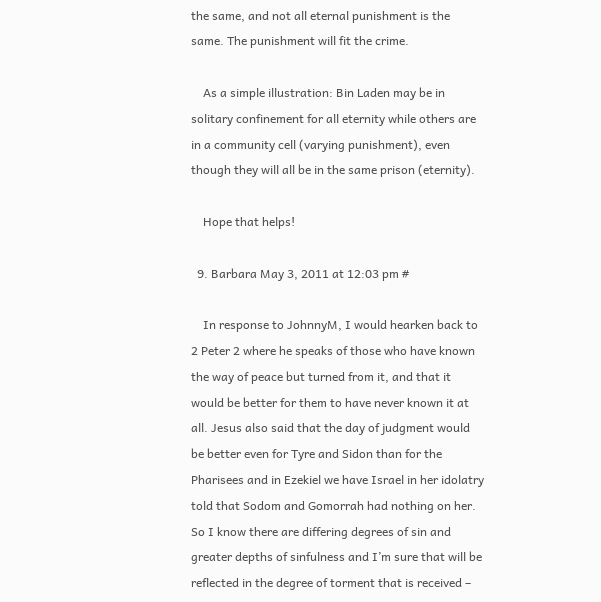the same, and not all eternal punishment is the same. The punishment will fit the crime.

    As a simple illustration: Bin Laden may be in solitary confinement for all eternity while others are in a community cell (varying punishment), even though they will all be in the same prison (eternity).

    Hope that helps!

  9. Barbara May 3, 2011 at 12:03 pm #

    In response to JohnnyM, I would hearken back to 2 Peter 2 where he speaks of those who have known the way of peace but turned from it, and that it would be better for them to have never known it at all. Jesus also said that the day of judgment would be better even for Tyre and Sidon than for the Pharisees and in Ezekiel we have Israel in her idolatry told that Sodom and Gomorrah had nothing on her. So I know there are differing degrees of sin and greater depths of sinfulness and I’m sure that will be reflected in the degree of torment that is received –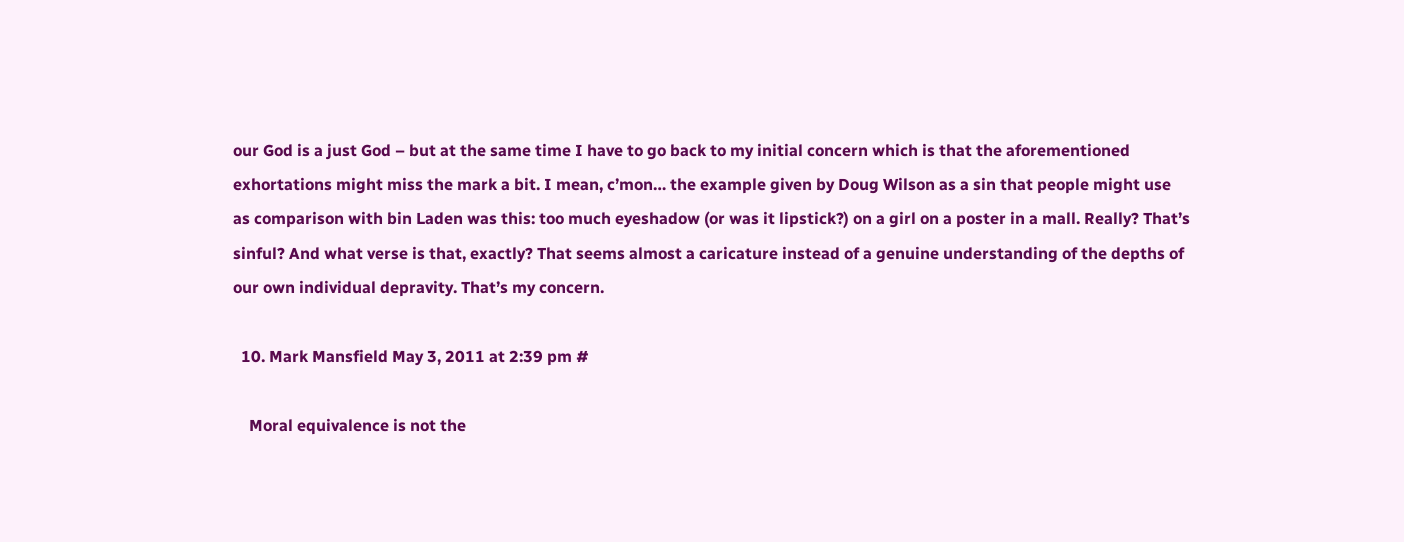our God is a just God – but at the same time I have to go back to my initial concern which is that the aforementioned exhortations might miss the mark a bit. I mean, c’mon… the example given by Doug Wilson as a sin that people might use as comparison with bin Laden was this: too much eyeshadow (or was it lipstick?) on a girl on a poster in a mall. Really? That’s sinful? And what verse is that, exactly? That seems almost a caricature instead of a genuine understanding of the depths of our own individual depravity. That’s my concern.

  10. Mark Mansfield May 3, 2011 at 2:39 pm #

    Moral equivalence is not the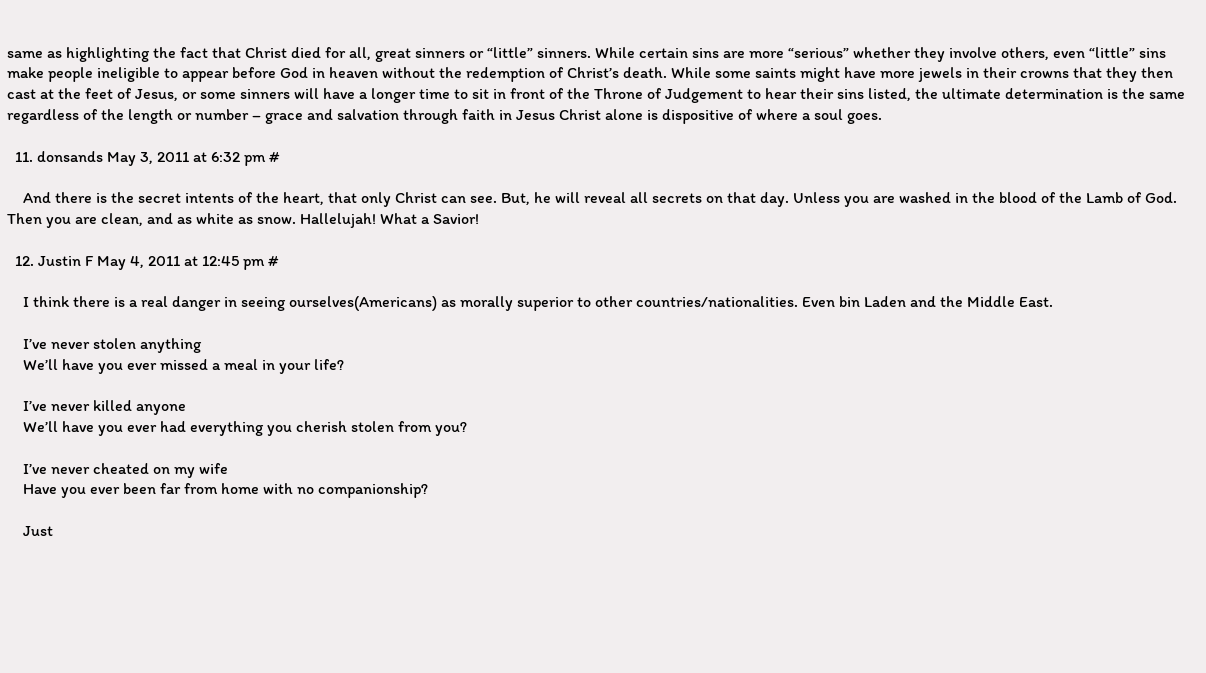same as highlighting the fact that Christ died for all, great sinners or “little” sinners. While certain sins are more “serious” whether they involve others, even “little” sins make people ineligible to appear before God in heaven without the redemption of Christ’s death. While some saints might have more jewels in their crowns that they then cast at the feet of Jesus, or some sinners will have a longer time to sit in front of the Throne of Judgement to hear their sins listed, the ultimate determination is the same regardless of the length or number – grace and salvation through faith in Jesus Christ alone is dispositive of where a soul goes.

  11. donsands May 3, 2011 at 6:32 pm #

    And there is the secret intents of the heart, that only Christ can see. But, he will reveal all secrets on that day. Unless you are washed in the blood of the Lamb of God. Then you are clean, and as white as snow. Hallelujah! What a Savior!

  12. Justin F May 4, 2011 at 12:45 pm #

    I think there is a real danger in seeing ourselves(Americans) as morally superior to other countries/nationalities. Even bin Laden and the Middle East.

    I’ve never stolen anything
    We’ll have you ever missed a meal in your life?

    I’ve never killed anyone
    We’ll have you ever had everything you cherish stolen from you?

    I’ve never cheated on my wife
    Have you ever been far from home with no companionship?

    Just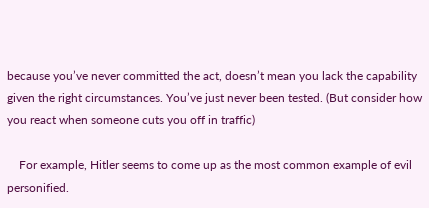because you’ve never committed the act, doesn’t mean you lack the capability given the right circumstances. You’ve just never been tested. (But consider how you react when someone cuts you off in traffic)

    For example, Hitler seems to come up as the most common example of evil personified.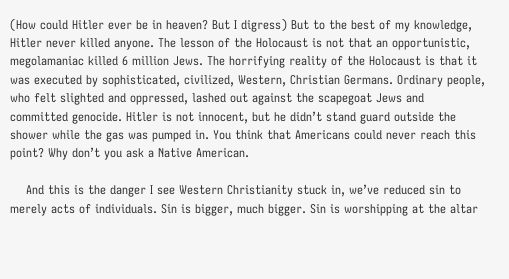(How could Hitler ever be in heaven? But I digress) But to the best of my knowledge, Hitler never killed anyone. The lesson of the Holocaust is not that an opportunistic, megolamaniac killed 6 million Jews. The horrifying reality of the Holocaust is that it was executed by sophisticated, civilized, Western, Christian Germans. Ordinary people, who felt slighted and oppressed, lashed out against the scapegoat Jews and committed genocide. Hitler is not innocent, but he didn’t stand guard outside the shower while the gas was pumped in. You think that Americans could never reach this point? Why don’t you ask a Native American.

    And this is the danger I see Western Christianity stuck in, we’ve reduced sin to merely acts of individuals. Sin is bigger, much bigger. Sin is worshipping at the altar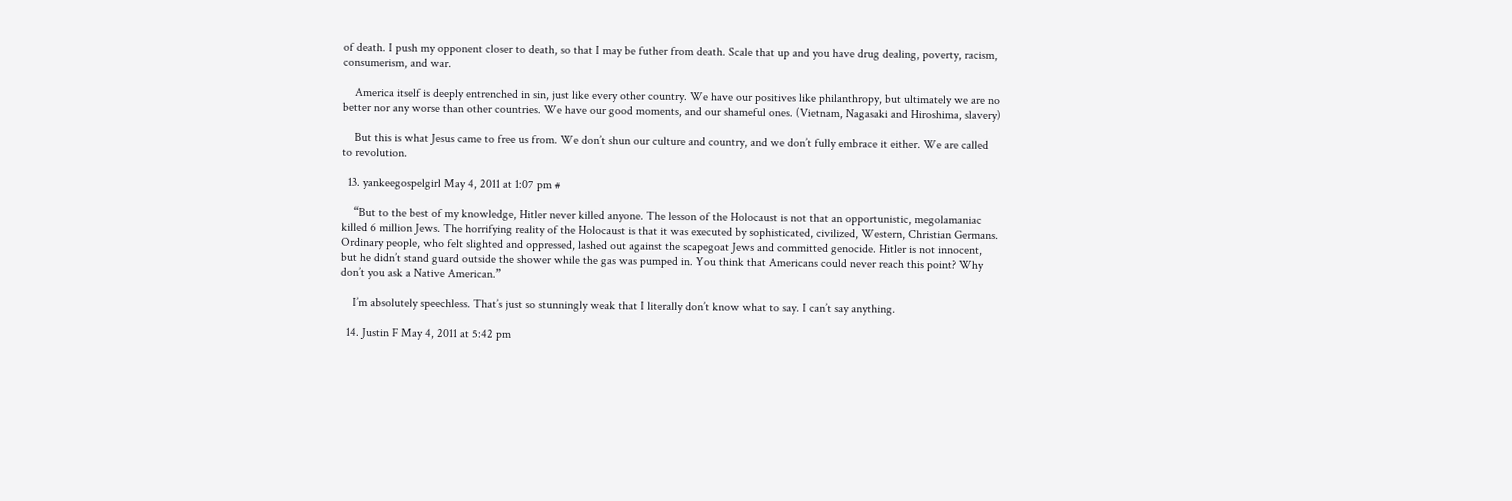of death. I push my opponent closer to death, so that I may be futher from death. Scale that up and you have drug dealing, poverty, racism, consumerism, and war.

    America itself is deeply entrenched in sin, just like every other country. We have our positives like philanthropy, but ultimately we are no better nor any worse than other countries. We have our good moments, and our shameful ones. (Vietnam, Nagasaki and Hiroshima, slavery)

    But this is what Jesus came to free us from. We don’t shun our culture and country, and we don’t fully embrace it either. We are called to revolution.

  13. yankeegospelgirl May 4, 2011 at 1:07 pm #

    “But to the best of my knowledge, Hitler never killed anyone. The lesson of the Holocaust is not that an opportunistic, megolamaniac killed 6 million Jews. The horrifying reality of the Holocaust is that it was executed by sophisticated, civilized, Western, Christian Germans. Ordinary people, who felt slighted and oppressed, lashed out against the scapegoat Jews and committed genocide. Hitler is not innocent, but he didn’t stand guard outside the shower while the gas was pumped in. You think that Americans could never reach this point? Why don’t you ask a Native American.”

    I’m absolutely speechless. That’s just so stunningly weak that I literally don’t know what to say. I can’t say anything.

  14. Justin F May 4, 2011 at 5:42 pm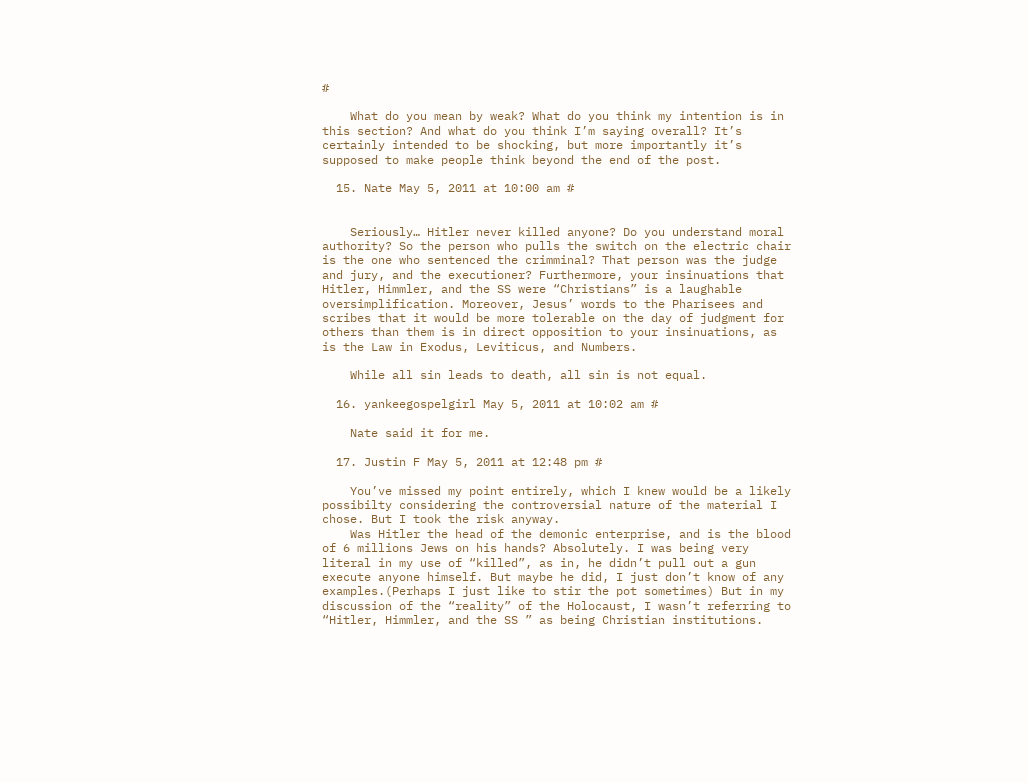#

    What do you mean by weak? What do you think my intention is in this section? And what do you think I’m saying overall? It’s certainly intended to be shocking, but more importantly it’s supposed to make people think beyond the end of the post.

  15. Nate May 5, 2011 at 10:00 am #


    Seriously… Hitler never killed anyone? Do you understand moral authority? So the person who pulls the switch on the electric chair is the one who sentenced the crimminal? That person was the judge and jury, and the executioner? Furthermore, your insinuations that Hitler, Himmler, and the SS were “Christians” is a laughable oversimplification. Moreover, Jesus’ words to the Pharisees and scribes that it would be more tolerable on the day of judgment for others than them is in direct opposition to your insinuations, as is the Law in Exodus, Leviticus, and Numbers.

    While all sin leads to death, all sin is not equal.

  16. yankeegospelgirl May 5, 2011 at 10:02 am #

    Nate said it for me.

  17. Justin F May 5, 2011 at 12:48 pm #

    You’ve missed my point entirely, which I knew would be a likely possibilty considering the controversial nature of the material I chose. But I took the risk anyway.
    Was Hitler the head of the demonic enterprise, and is the blood of 6 millions Jews on his hands? Absolutely. I was being very literal in my use of “killed”, as in, he didn’t pull out a gun execute anyone himself. But maybe he did, I just don’t know of any examples.(Perhaps I just like to stir the pot sometimes) But in my discussion of the “reality” of the Holocaust, I wasn’t referring to “Hitler, Himmler, and the SS ” as being Christian institutions.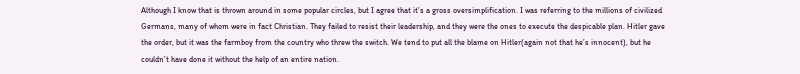Although I know that is thrown around in some popular circles, but I agree that it’s a gross oversimplification. I was referring to the millions of civilized Germans, many of whom were in fact Christian. They failed to resist their leadership, and they were the ones to execute the despicable plan. Hitler gave the order, but it was the farmboy from the country who threw the switch. We tend to put all the blame on Hitler(again not that he’s innocent), but he couldn’t have done it without the help of an entire nation.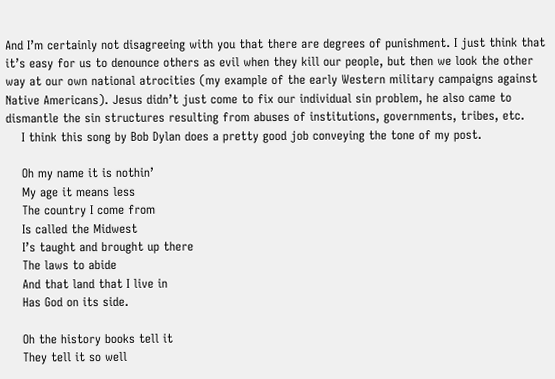And I’m certainly not disagreeing with you that there are degrees of punishment. I just think that it’s easy for us to denounce others as evil when they kill our people, but then we look the other way at our own national atrocities (my example of the early Western military campaigns against Native Americans). Jesus didn’t just come to fix our individual sin problem, he also came to dismantle the sin structures resulting from abuses of institutions, governments, tribes, etc.
    I think this song by Bob Dylan does a pretty good job conveying the tone of my post.

    Oh my name it is nothin’
    My age it means less
    The country I come from
    Is called the Midwest
    I’s taught and brought up there
    The laws to abide
    And that land that I live in
    Has God on its side.

    Oh the history books tell it
    They tell it so well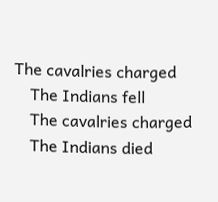The cavalries charged
    The Indians fell
    The cavalries charged
    The Indians died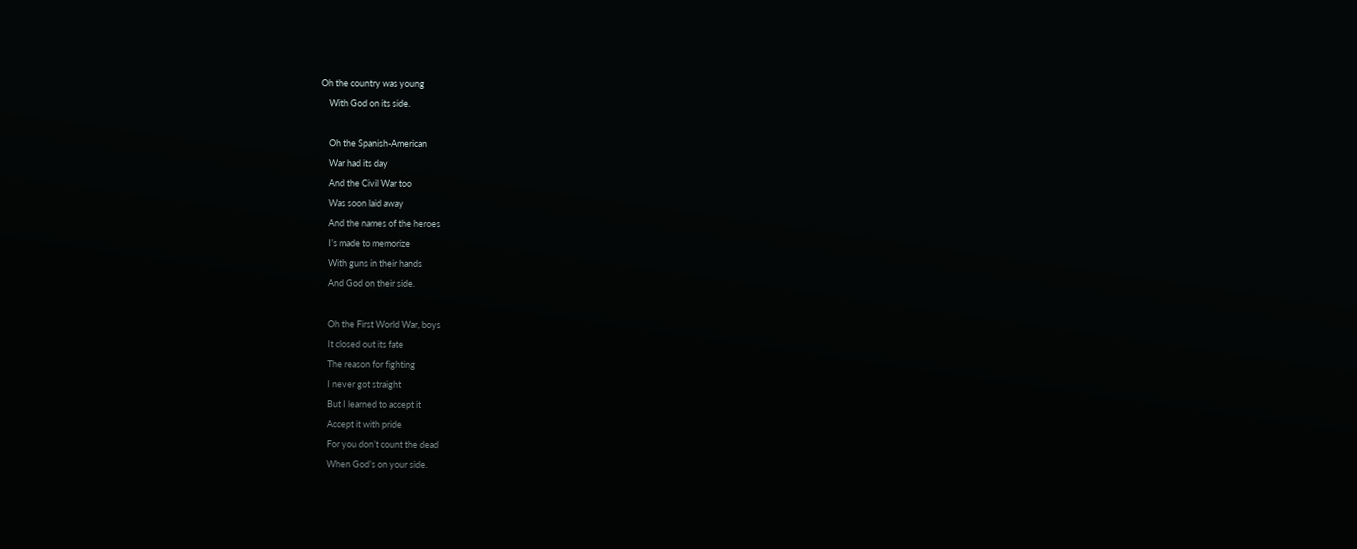Oh the country was young
    With God on its side.

    Oh the Spanish-American
    War had its day
    And the Civil War too
    Was soon laid away
    And the names of the heroes
    I’s made to memorize
    With guns in their hands
    And God on their side.

    Oh the First World War, boys
    It closed out its fate
    The reason for fighting
    I never got straight
    But I learned to accept it
    Accept it with pride
    For you don’t count the dead
    When God’s on your side.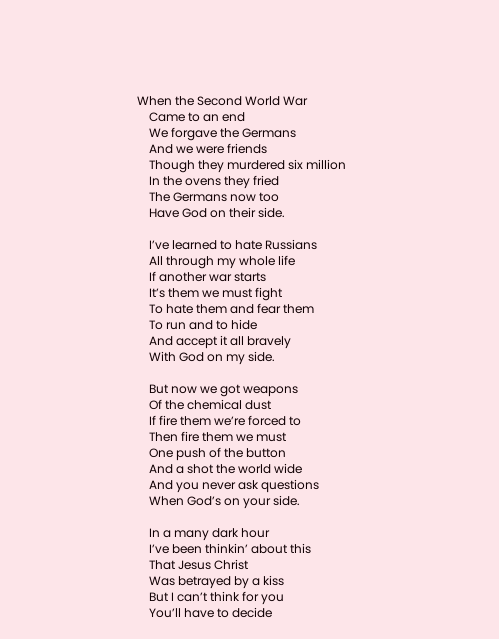When the Second World War
    Came to an end
    We forgave the Germans
    And we were friends
    Though they murdered six million
    In the ovens they fried
    The Germans now too
    Have God on their side.

    I’ve learned to hate Russians
    All through my whole life
    If another war starts
    It’s them we must fight
    To hate them and fear them
    To run and to hide
    And accept it all bravely
    With God on my side.

    But now we got weapons
    Of the chemical dust
    If fire them we’re forced to
    Then fire them we must
    One push of the button
    And a shot the world wide
    And you never ask questions
    When God’s on your side.

    In a many dark hour
    I’ve been thinkin’ about this
    That Jesus Christ
    Was betrayed by a kiss
    But I can’t think for you
    You’ll have to decide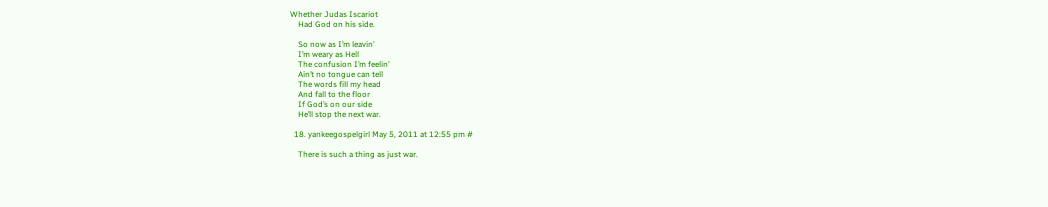Whether Judas Iscariot
    Had God on his side.

    So now as I’m leavin’
    I’m weary as Hell
    The confusion I’m feelin’
    Ain’t no tongue can tell
    The words fill my head
    And fall to the floor
    If God’s on our side
    He’ll stop the next war.

  18. yankeegospelgirl May 5, 2011 at 12:55 pm #

    There is such a thing as just war.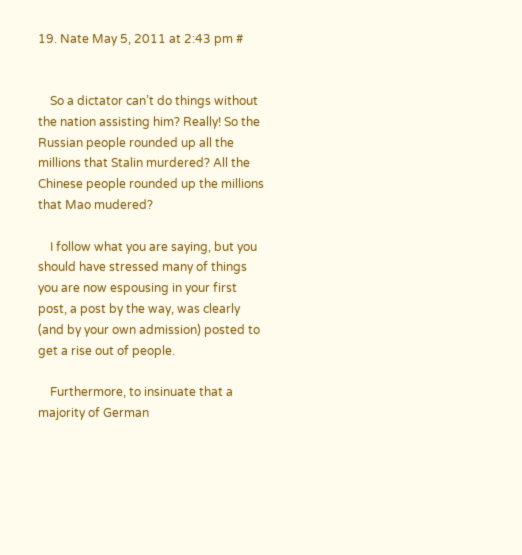19. Nate May 5, 2011 at 2:43 pm #


    So a dictator can’t do things without the nation assisting him? Really! So the Russian people rounded up all the millions that Stalin murdered? All the Chinese people rounded up the millions that Mao mudered?

    I follow what you are saying, but you should have stressed many of things you are now espousing in your first post, a post by the way, was clearly (and by your own admission) posted to get a rise out of people.

    Furthermore, to insinuate that a majority of German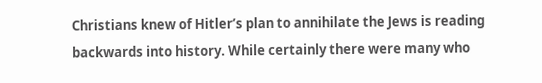Christians knew of Hitler’s plan to annihilate the Jews is reading backwards into history. While certainly there were many who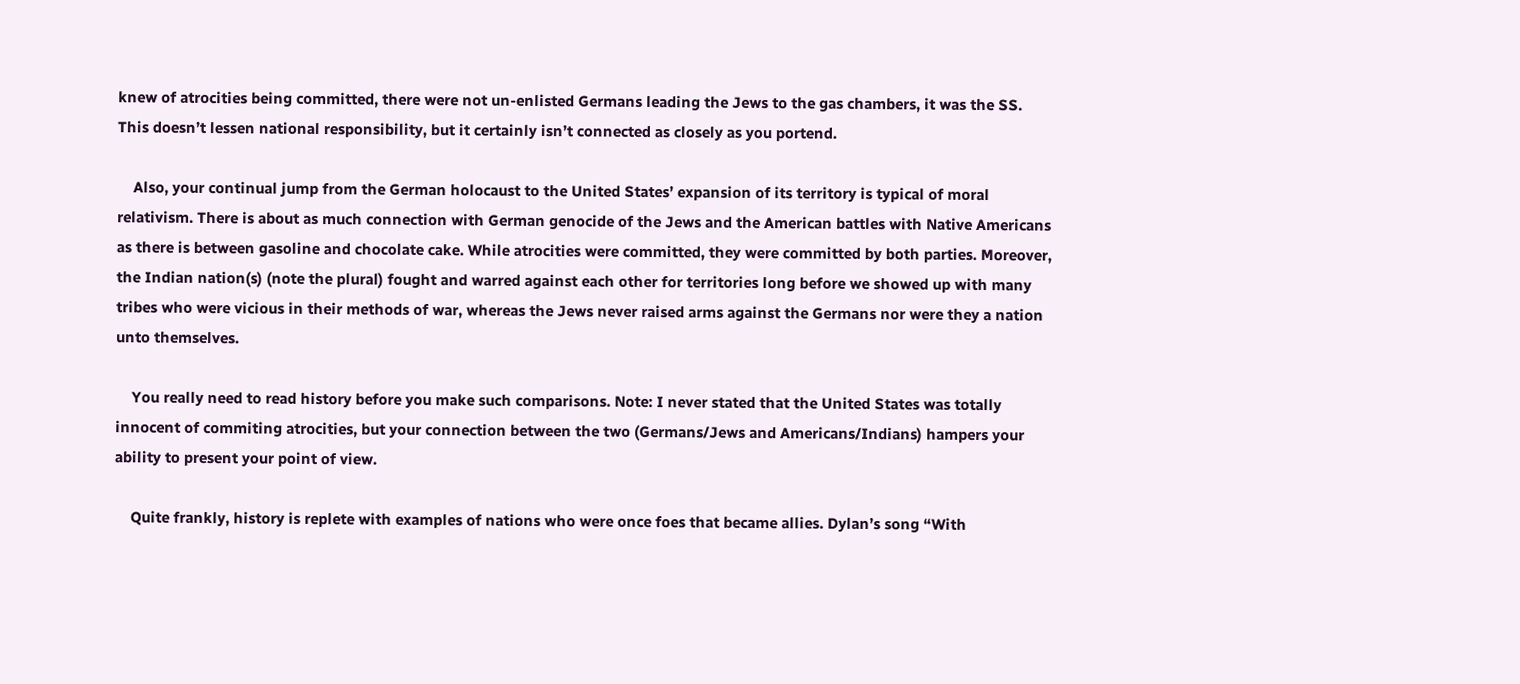knew of atrocities being committed, there were not un-enlisted Germans leading the Jews to the gas chambers, it was the SS. This doesn’t lessen national responsibility, but it certainly isn’t connected as closely as you portend.

    Also, your continual jump from the German holocaust to the United States’ expansion of its territory is typical of moral relativism. There is about as much connection with German genocide of the Jews and the American battles with Native Americans as there is between gasoline and chocolate cake. While atrocities were committed, they were committed by both parties. Moreover, the Indian nation(s) (note the plural) fought and warred against each other for territories long before we showed up with many tribes who were vicious in their methods of war, whereas the Jews never raised arms against the Germans nor were they a nation unto themselves.

    You really need to read history before you make such comparisons. Note: I never stated that the United States was totally innocent of commiting atrocities, but your connection between the two (Germans/Jews and Americans/Indians) hampers your ability to present your point of view.

    Quite frankly, history is replete with examples of nations who were once foes that became allies. Dylan’s song “With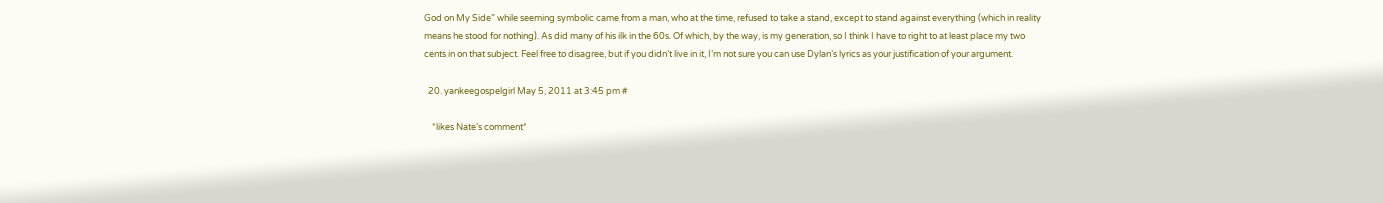God on My Side” while seeming symbolic came from a man, who at the time, refused to take a stand, except to stand against everything (which in reality means he stood for nothing). As did many of his ilk in the 60s. Of which, by the way, is my generation, so I think I have to right to at least place my two cents in on that subject. Feel free to disagree, but if you didn’t live in it, I’m not sure you can use Dylan’s lyrics as your justification of your argument.

  20. yankeegospelgirl May 5, 2011 at 3:45 pm #

    *likes Nate’s comment*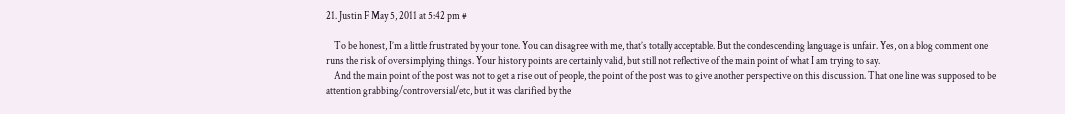21. Justin F May 5, 2011 at 5:42 pm #

    To be honest, I’m a little frustrated by your tone. You can disagree with me, that’s totally acceptable. But the condescending language is unfair. Yes, on a blog comment one runs the risk of oversimplying things. Your history points are certainly valid, but still not reflective of the main point of what I am trying to say.
    And the main point of the post was not to get a rise out of people, the point of the post was to give another perspective on this discussion. That one line was supposed to be attention grabbing/controversial/etc, but it was clarified by the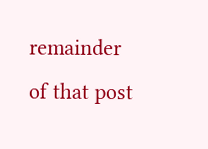remainder of that post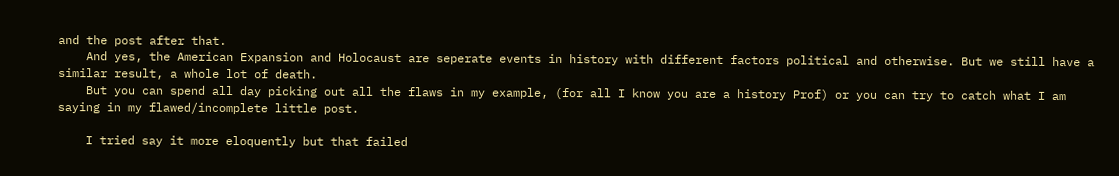and the post after that.
    And yes, the American Expansion and Holocaust are seperate events in history with different factors political and otherwise. But we still have a similar result, a whole lot of death.
    But you can spend all day picking out all the flaws in my example, (for all I know you are a history Prof) or you can try to catch what I am saying in my flawed/incomplete little post.

    I tried say it more eloquently but that failed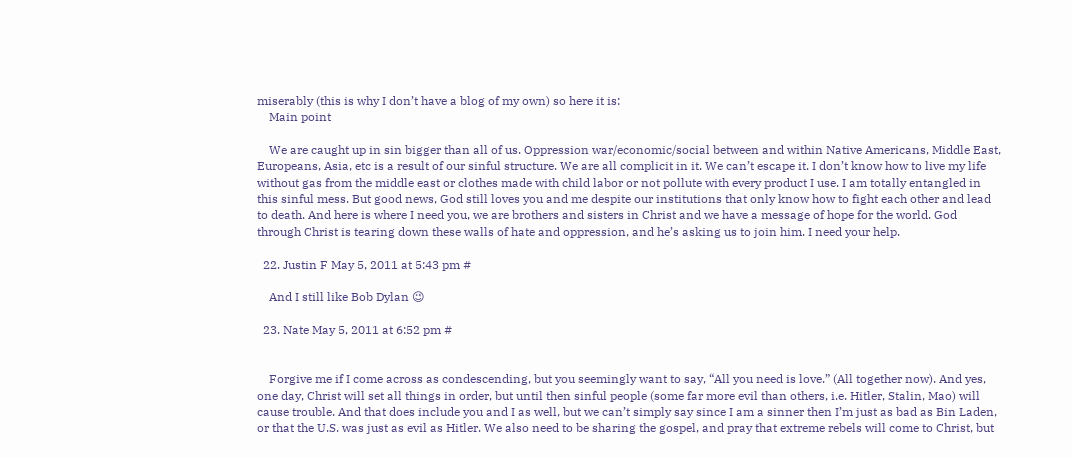miserably (this is why I don’t have a blog of my own) so here it is:
    Main point

    We are caught up in sin bigger than all of us. Oppression war/economic/social between and within Native Americans, Middle East, Europeans, Asia, etc is a result of our sinful structure. We are all complicit in it. We can’t escape it. I don’t know how to live my life without gas from the middle east or clothes made with child labor or not pollute with every product I use. I am totally entangled in this sinful mess. But good news, God still loves you and me despite our institutions that only know how to fight each other and lead to death. And here is where I need you, we are brothers and sisters in Christ and we have a message of hope for the world. God through Christ is tearing down these walls of hate and oppression, and he’s asking us to join him. I need your help.

  22. Justin F May 5, 2011 at 5:43 pm #

    And I still like Bob Dylan 😉

  23. Nate May 5, 2011 at 6:52 pm #


    Forgive me if I come across as condescending, but you seemingly want to say, “All you need is love.” (All together now). And yes, one day, Christ will set all things in order, but until then sinful people (some far more evil than others, i.e. Hitler, Stalin, Mao) will cause trouble. And that does include you and I as well, but we can’t simply say since I am a sinner then I’m just as bad as Bin Laden, or that the U.S. was just as evil as Hitler. We also need to be sharing the gospel, and pray that extreme rebels will come to Christ, but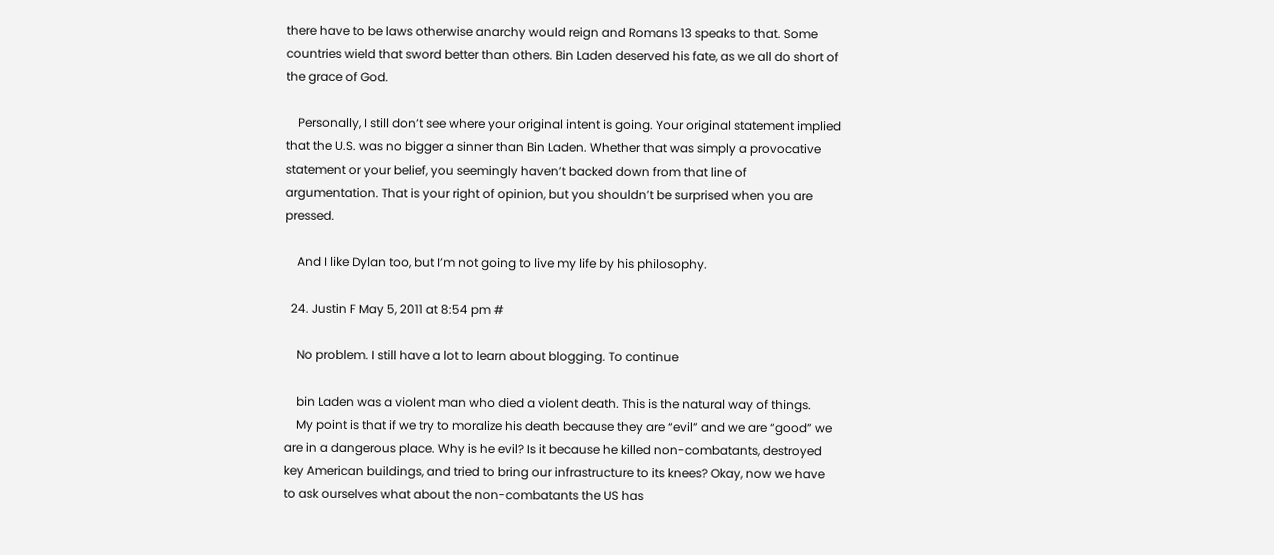there have to be laws otherwise anarchy would reign and Romans 13 speaks to that. Some countries wield that sword better than others. Bin Laden deserved his fate, as we all do short of the grace of God.

    Personally, I still don’t see where your original intent is going. Your original statement implied that the U.S. was no bigger a sinner than Bin Laden. Whether that was simply a provocative statement or your belief, you seemingly haven’t backed down from that line of argumentation. That is your right of opinion, but you shouldn’t be surprised when you are pressed.

    And I like Dylan too, but I’m not going to live my life by his philosophy.

  24. Justin F May 5, 2011 at 8:54 pm #

    No problem. I still have a lot to learn about blogging. To continue

    bin Laden was a violent man who died a violent death. This is the natural way of things.
    My point is that if we try to moralize his death because they are “evil” and we are “good” we are in a dangerous place. Why is he evil? Is it because he killed non-combatants, destroyed key American buildings, and tried to bring our infrastructure to its knees? Okay, now we have to ask ourselves what about the non-combatants the US has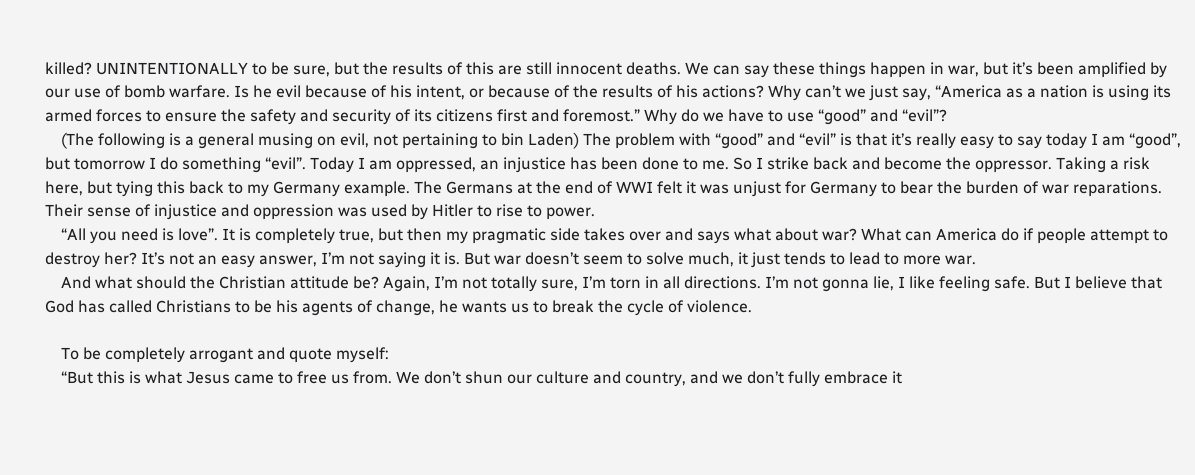killed? UNINTENTIONALLY to be sure, but the results of this are still innocent deaths. We can say these things happen in war, but it’s been amplified by our use of bomb warfare. Is he evil because of his intent, or because of the results of his actions? Why can’t we just say, “America as a nation is using its armed forces to ensure the safety and security of its citizens first and foremost.” Why do we have to use “good” and “evil”?
    (The following is a general musing on evil, not pertaining to bin Laden) The problem with “good” and “evil” is that it’s really easy to say today I am “good”, but tomorrow I do something “evil”. Today I am oppressed, an injustice has been done to me. So I strike back and become the oppressor. Taking a risk here, but tying this back to my Germany example. The Germans at the end of WWI felt it was unjust for Germany to bear the burden of war reparations. Their sense of injustice and oppression was used by Hitler to rise to power.
    “All you need is love”. It is completely true, but then my pragmatic side takes over and says what about war? What can America do if people attempt to destroy her? It’s not an easy answer, I’m not saying it is. But war doesn’t seem to solve much, it just tends to lead to more war.
    And what should the Christian attitude be? Again, I’m not totally sure, I’m torn in all directions. I’m not gonna lie, I like feeling safe. But I believe that God has called Christians to be his agents of change, he wants us to break the cycle of violence.

    To be completely arrogant and quote myself:
    “But this is what Jesus came to free us from. We don’t shun our culture and country, and we don’t fully embrace it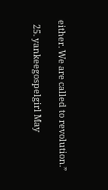either. We are called to revolution.”

  25. yankeegospelgirl May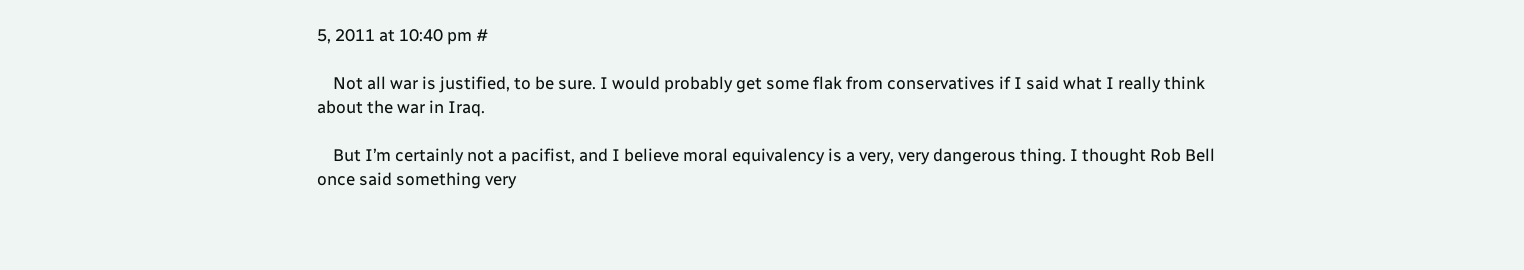5, 2011 at 10:40 pm #

    Not all war is justified, to be sure. I would probably get some flak from conservatives if I said what I really think about the war in Iraq.

    But I’m certainly not a pacifist, and I believe moral equivalency is a very, very dangerous thing. I thought Rob Bell once said something very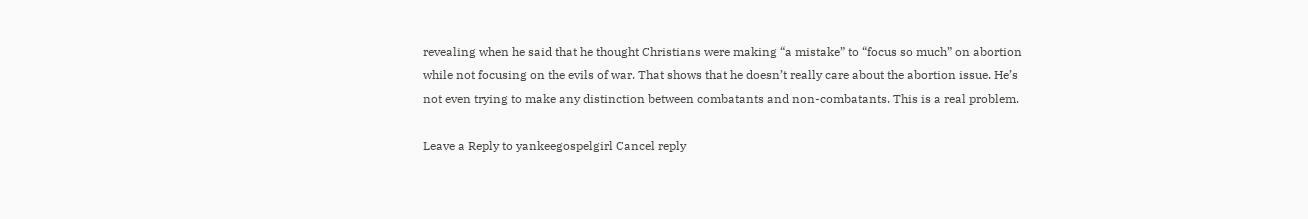revealing when he said that he thought Christians were making “a mistake” to “focus so much” on abortion while not focusing on the evils of war. That shows that he doesn’t really care about the abortion issue. He’s not even trying to make any distinction between combatants and non-combatants. This is a real problem.

Leave a Reply to yankeegospelgirl Cancel reply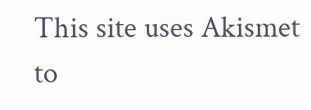This site uses Akismet to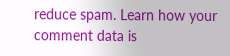reduce spam. Learn how your comment data is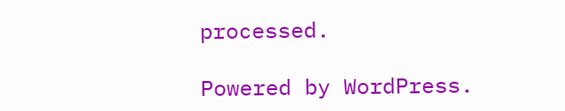processed.

Powered by WordPress.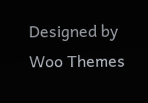Designed by Woo Themes